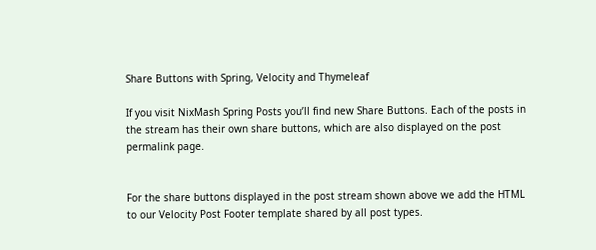Share Buttons with Spring, Velocity and Thymeleaf

If you visit NixMash Spring Posts you’ll find new Share Buttons. Each of the posts in the stream has their own share buttons, which are also displayed on the post permalink page.


For the share buttons displayed in the post stream shown above we add the HTML to our Velocity Post Footer template shared by all post types.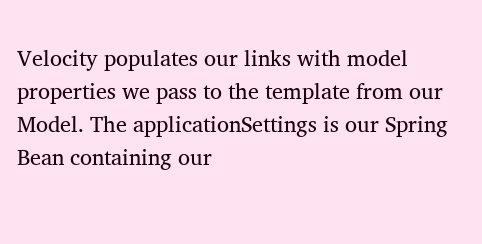Velocity populates our links with model properties we pass to the template from our Model. The applicationSettings is our Spring Bean containing our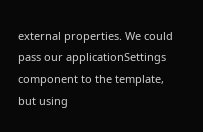external properties. We could pass our applicationSettings component to the template, but using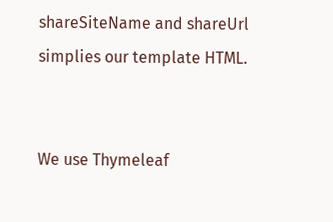shareSiteName and shareUrl simplies our template HTML.


We use Thymeleaf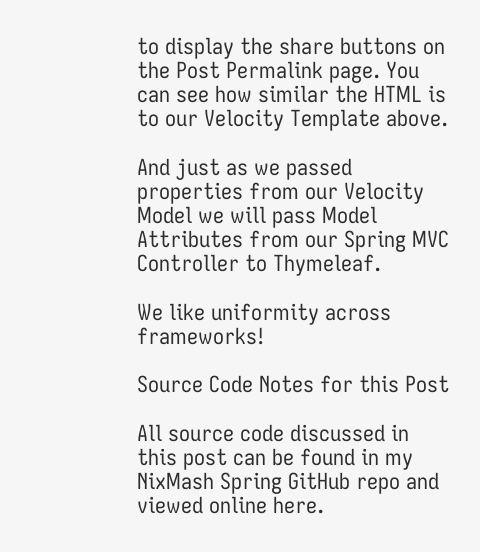to display the share buttons on the Post Permalink page. You can see how similar the HTML is to our Velocity Template above.

And just as we passed properties from our Velocity Model we will pass Model Attributes from our Spring MVC Controller to Thymeleaf.

We like uniformity across frameworks!

Source Code Notes for this Post

All source code discussed in this post can be found in my NixMash Spring GitHub repo and viewed online here.